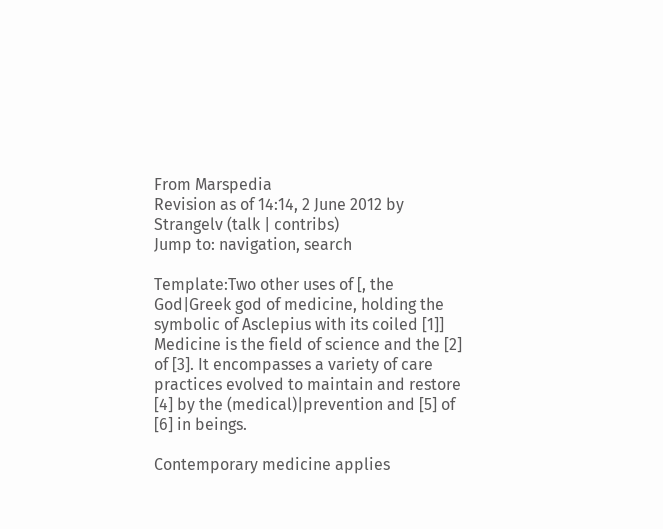From Marspedia
Revision as of 14:14, 2 June 2012 by Strangelv (talk | contribs)
Jump to: navigation, search

Template:Two other uses of [, the God|Greek god of medicine, holding the symbolic of Asclepius with its coiled [1]] Medicine is the field of science and the [2] of [3]. It encompasses a variety of care practices evolved to maintain and restore [4] by the (medical)|prevention and [5] of [6] in beings.

Contemporary medicine applies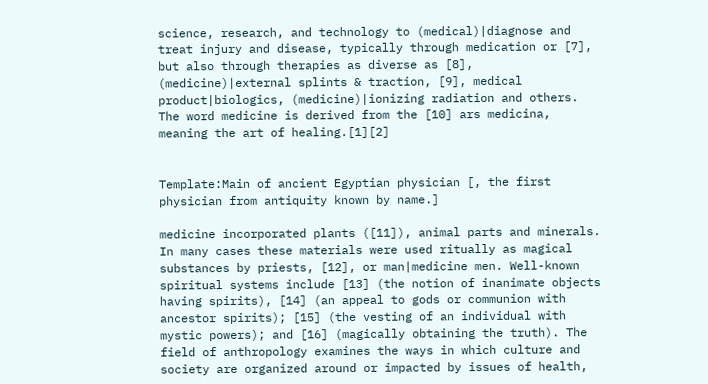science, research, and technology to (medical)|diagnose and treat injury and disease, typically through medication or [7], but also through therapies as diverse as [8], (medicine)|external splints & traction, [9], medical product|biologics, (medicine)|ionizing radiation and others. The word medicine is derived from the [10] ars medicina, meaning the art of healing.[1][2]


Template:Main of ancient Egyptian physician [, the first physician from antiquity known by name.]

medicine incorporated plants ([11]), animal parts and minerals. In many cases these materials were used ritually as magical substances by priests, [12], or man|medicine men. Well-known spiritual systems include [13] (the notion of inanimate objects having spirits), [14] (an appeal to gods or communion with ancestor spirits); [15] (the vesting of an individual with mystic powers); and [16] (magically obtaining the truth). The field of anthropology examines the ways in which culture and society are organized around or impacted by issues of health,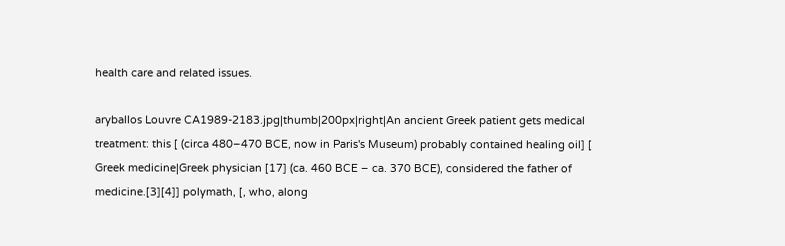health care and related issues.

aryballos Louvre CA1989-2183.jpg|thumb|200px|right|An ancient Greek patient gets medical treatment: this [ (circa 480–470 BCE, now in Paris's Museum) probably contained healing oil] [ Greek medicine|Greek physician [17] (ca. 460 BCE – ca. 370 BCE), considered the father of medicine.[3][4]] polymath, [, who, along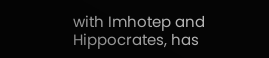with Imhotep and Hippocrates, has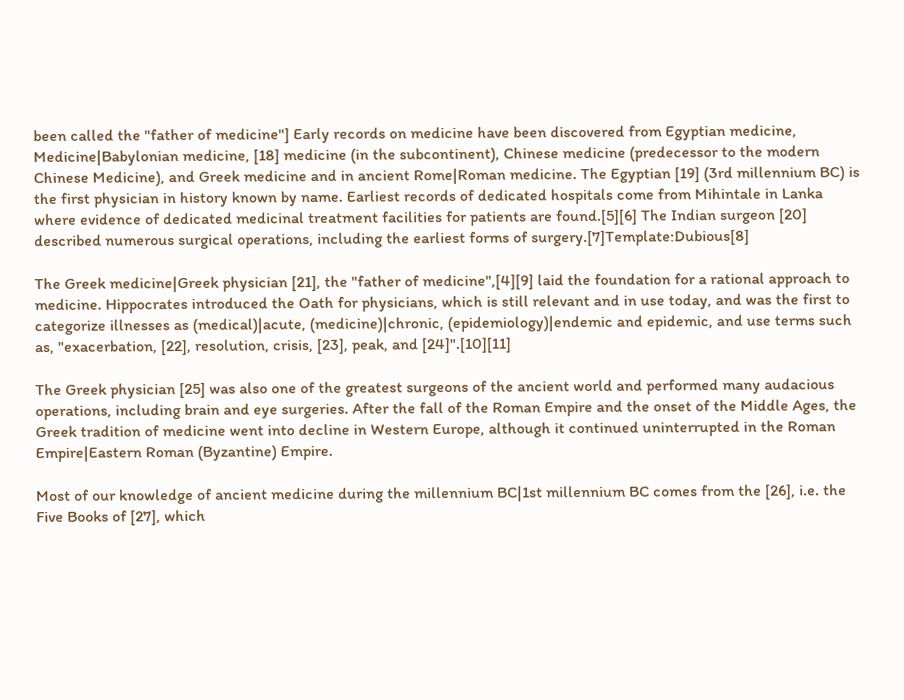been called the "father of medicine"] Early records on medicine have been discovered from Egyptian medicine, Medicine|Babylonian medicine, [18] medicine (in the subcontinent), Chinese medicine (predecessor to the modern Chinese Medicine), and Greek medicine and in ancient Rome|Roman medicine. The Egyptian [19] (3rd millennium BC) is the first physician in history known by name. Earliest records of dedicated hospitals come from Mihintale in Lanka where evidence of dedicated medicinal treatment facilities for patients are found.[5][6] The Indian surgeon [20] described numerous surgical operations, including the earliest forms of surgery.[7]Template:Dubious[8]

The Greek medicine|Greek physician [21], the "father of medicine",[4][9] laid the foundation for a rational approach to medicine. Hippocrates introduced the Oath for physicians, which is still relevant and in use today, and was the first to categorize illnesses as (medical)|acute, (medicine)|chronic, (epidemiology)|endemic and epidemic, and use terms such as, "exacerbation, [22], resolution, crisis, [23], peak, and [24]".[10][11]

The Greek physician [25] was also one of the greatest surgeons of the ancient world and performed many audacious operations, including brain and eye surgeries. After the fall of the Roman Empire and the onset of the Middle Ages, the Greek tradition of medicine went into decline in Western Europe, although it continued uninterrupted in the Roman Empire|Eastern Roman (Byzantine) Empire.

Most of our knowledge of ancient medicine during the millennium BC|1st millennium BC comes from the [26], i.e. the Five Books of [27], which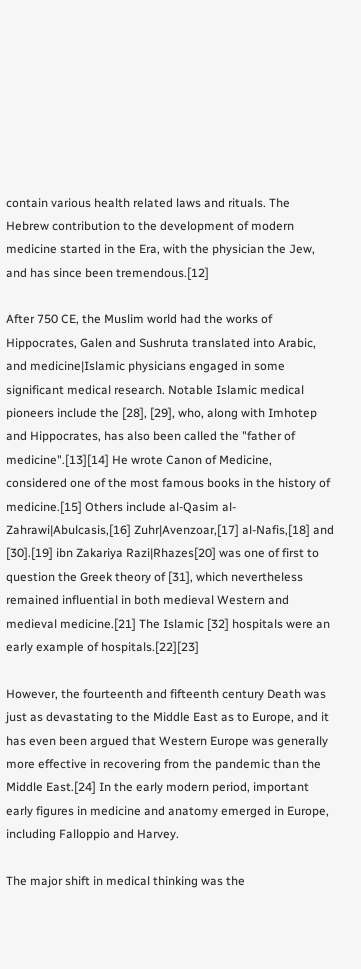contain various health related laws and rituals. The Hebrew contribution to the development of modern medicine started in the Era, with the physician the Jew, and has since been tremendous.[12]

After 750 CE, the Muslim world had the works of Hippocrates, Galen and Sushruta translated into Arabic, and medicine|Islamic physicians engaged in some significant medical research. Notable Islamic medical pioneers include the [28], [29], who, along with Imhotep and Hippocrates, has also been called the "father of medicine".[13][14] He wrote Canon of Medicine, considered one of the most famous books in the history of medicine.[15] Others include al-Qasim al-Zahrawi|Abulcasis,[16] Zuhr|Avenzoar,[17] al-Nafis,[18] and [30].[19] ibn Zakariya Razi|Rhazes[20] was one of first to question the Greek theory of [31], which nevertheless remained influential in both medieval Western and medieval medicine.[21] The Islamic [32] hospitals were an early example of hospitals.[22][23]

However, the fourteenth and fifteenth century Death was just as devastating to the Middle East as to Europe, and it has even been argued that Western Europe was generally more effective in recovering from the pandemic than the Middle East.[24] In the early modern period, important early figures in medicine and anatomy emerged in Europe, including Falloppio and Harvey.

The major shift in medical thinking was the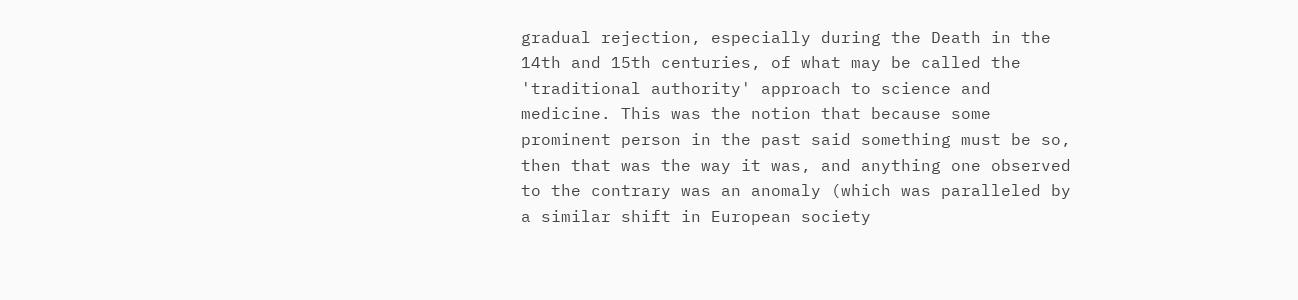gradual rejection, especially during the Death in the 14th and 15th centuries, of what may be called the 'traditional authority' approach to science and medicine. This was the notion that because some prominent person in the past said something must be so, then that was the way it was, and anything one observed to the contrary was an anomaly (which was paralleled by a similar shift in European society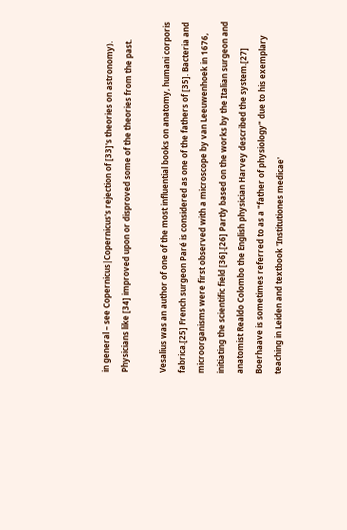in general – see Copernicus|Copernicus's rejection of [33]'s theories on astronomy). Physicians like [34] improved upon or disproved some of the theories from the past.

Vesalius was an author of one of the most influential books on anatomy, humani corporis fabrica.[25] French surgeon Paré is considered as one of the fathers of [35]. Bacteria and microorganisms were first observed with a microscope by van Leeuwenhoek in 1676, initiating the scientific field [36].[26] Partly based on the works by the Italian surgeon and anatomist Realdo Colombo the English physician Harvey described the system.[27] Boerhaave is sometimes referred to as a "father of physiology" due to his exemplary teaching in Leiden and textbook 'Institutiones medicae'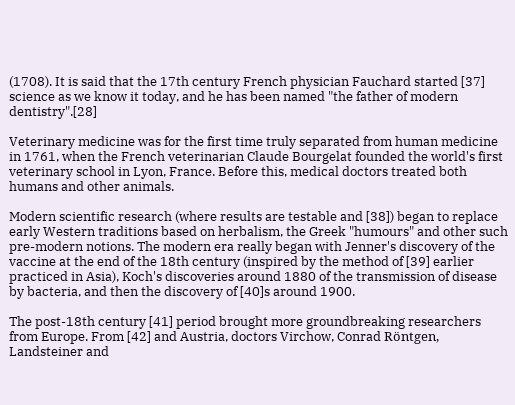(1708). It is said that the 17th century French physician Fauchard started [37] science as we know it today, and he has been named "the father of modern dentistry".[28]

Veterinary medicine was for the first time truly separated from human medicine in 1761, when the French veterinarian Claude Bourgelat founded the world's first veterinary school in Lyon, France. Before this, medical doctors treated both humans and other animals.

Modern scientific research (where results are testable and [38]) began to replace early Western traditions based on herbalism, the Greek "humours" and other such pre-modern notions. The modern era really began with Jenner's discovery of the vaccine at the end of the 18th century (inspired by the method of [39] earlier practiced in Asia), Koch's discoveries around 1880 of the transmission of disease by bacteria, and then the discovery of [40]s around 1900.

The post-18th century [41] period brought more groundbreaking researchers from Europe. From [42] and Austria, doctors Virchow, Conrad Röntgen, Landsteiner and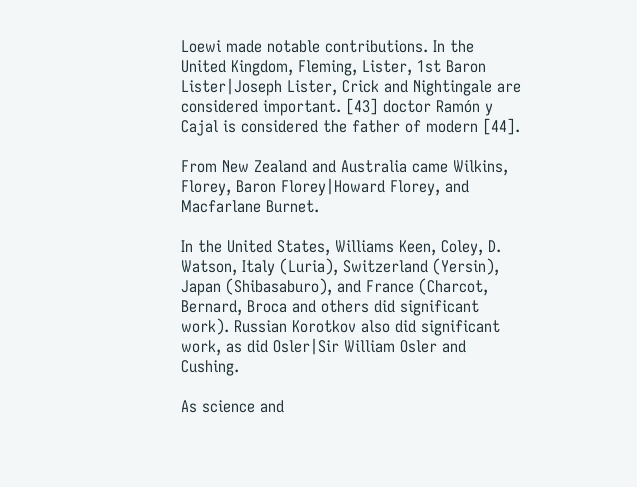Loewi made notable contributions. In the United Kingdom, Fleming, Lister, 1st Baron Lister|Joseph Lister, Crick and Nightingale are considered important. [43] doctor Ramón y Cajal is considered the father of modern [44].

From New Zealand and Australia came Wilkins, Florey, Baron Florey|Howard Florey, and Macfarlane Burnet.

In the United States, Williams Keen, Coley, D. Watson, Italy (Luria), Switzerland (Yersin), Japan (Shibasaburo), and France (Charcot, Bernard, Broca and others did significant work). Russian Korotkov also did significant work, as did Osler|Sir William Osler and Cushing.

As science and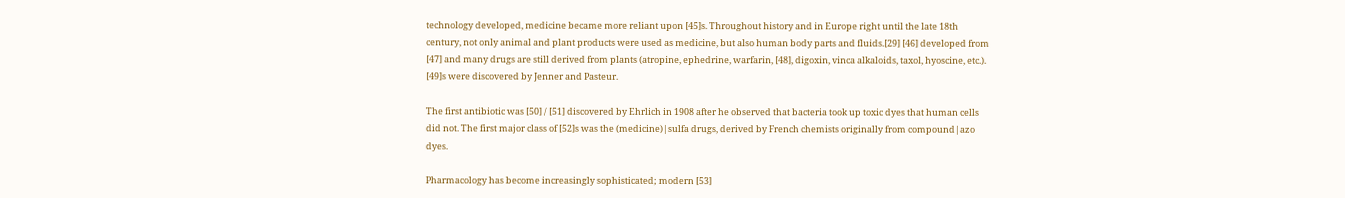technology developed, medicine became more reliant upon [45]s. Throughout history and in Europe right until the late 18th century, not only animal and plant products were used as medicine, but also human body parts and fluids.[29] [46] developed from [47] and many drugs are still derived from plants (atropine, ephedrine, warfarin, [48], digoxin, vinca alkaloids, taxol, hyoscine, etc.). [49]s were discovered by Jenner and Pasteur.

The first antibiotic was [50] / [51] discovered by Ehrlich in 1908 after he observed that bacteria took up toxic dyes that human cells did not. The first major class of [52]s was the (medicine)|sulfa drugs, derived by French chemists originally from compound|azo dyes.

Pharmacology has become increasingly sophisticated; modern [53]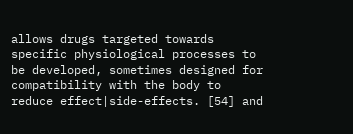allows drugs targeted towards specific physiological processes to be developed, sometimes designed for compatibility with the body to reduce effect|side-effects. [54] and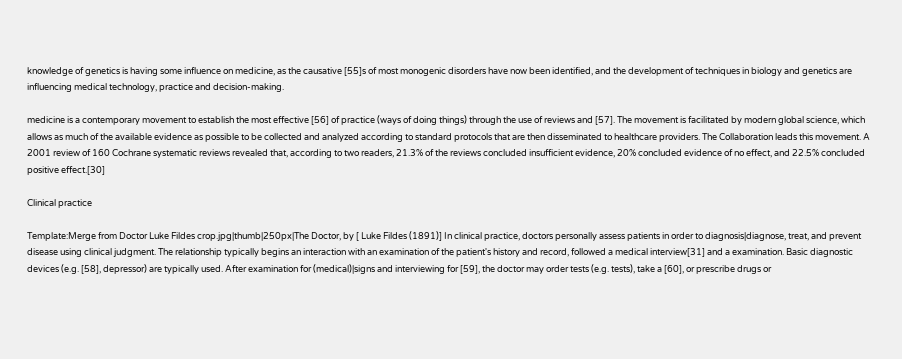knowledge of genetics is having some influence on medicine, as the causative [55]s of most monogenic disorders have now been identified, and the development of techniques in biology and genetics are influencing medical technology, practice and decision-making.

medicine is a contemporary movement to establish the most effective [56] of practice (ways of doing things) through the use of reviews and [57]. The movement is facilitated by modern global science, which allows as much of the available evidence as possible to be collected and analyzed according to standard protocols that are then disseminated to healthcare providers. The Collaboration leads this movement. A 2001 review of 160 Cochrane systematic reviews revealed that, according to two readers, 21.3% of the reviews concluded insufficient evidence, 20% concluded evidence of no effect, and 22.5% concluded positive effect.[30]

Clinical practice

Template:Merge from Doctor Luke Fildes crop.jpg|thumb|250px|The Doctor, by [ Luke Fildes (1891)] In clinical practice, doctors personally assess patients in order to diagnosis|diagnose, treat, and prevent disease using clinical judgment. The relationship typically begins an interaction with an examination of the patient's history and record, followed a medical interview[31] and a examination. Basic diagnostic devices (e.g. [58], depressor) are typically used. After examination for (medical)|signs and interviewing for [59], the doctor may order tests (e.g. tests), take a [60], or prescribe drugs or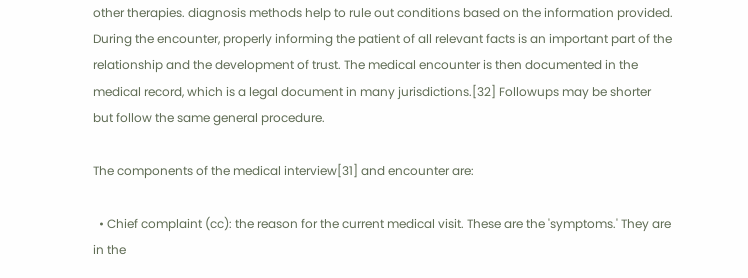other therapies. diagnosis methods help to rule out conditions based on the information provided. During the encounter, properly informing the patient of all relevant facts is an important part of the relationship and the development of trust. The medical encounter is then documented in the medical record, which is a legal document in many jurisdictions.[32] Followups may be shorter but follow the same general procedure.

The components of the medical interview[31] and encounter are:

  • Chief complaint (cc): the reason for the current medical visit. These are the 'symptoms.' They are in the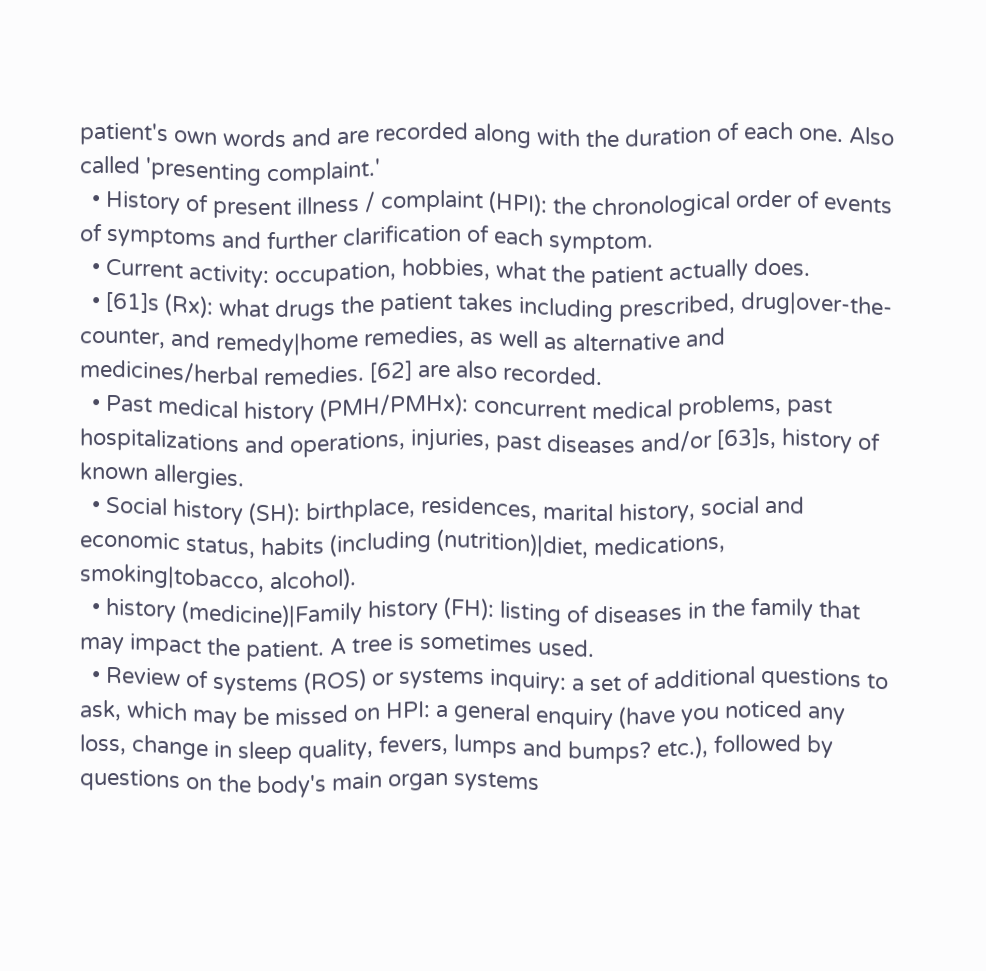patient's own words and are recorded along with the duration of each one. Also called 'presenting complaint.'
  • History of present illness / complaint (HPI): the chronological order of events of symptoms and further clarification of each symptom.
  • Current activity: occupation, hobbies, what the patient actually does.
  • [61]s (Rx): what drugs the patient takes including prescribed, drug|over-the-counter, and remedy|home remedies, as well as alternative and medicines/herbal remedies. [62] are also recorded.
  • Past medical history (PMH/PMHx): concurrent medical problems, past hospitalizations and operations, injuries, past diseases and/or [63]s, history of known allergies.
  • Social history (SH): birthplace, residences, marital history, social and economic status, habits (including (nutrition)|diet, medications, smoking|tobacco, alcohol).
  • history (medicine)|Family history (FH): listing of diseases in the family that may impact the patient. A tree is sometimes used.
  • Review of systems (ROS) or systems inquiry: a set of additional questions to ask, which may be missed on HPI: a general enquiry (have you noticed any loss, change in sleep quality, fevers, lumps and bumps? etc.), followed by questions on the body's main organ systems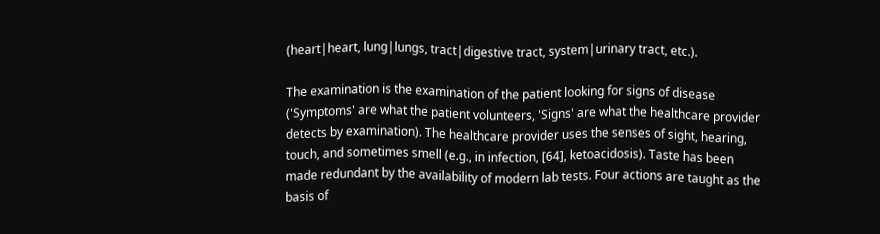(heart|heart, lung|lungs, tract|digestive tract, system|urinary tract, etc.).

The examination is the examination of the patient looking for signs of disease ('Symptoms' are what the patient volunteers, 'Signs' are what the healthcare provider detects by examination). The healthcare provider uses the senses of sight, hearing, touch, and sometimes smell (e.g., in infection, [64], ketoacidosis). Taste has been made redundant by the availability of modern lab tests. Four actions are taught as the basis of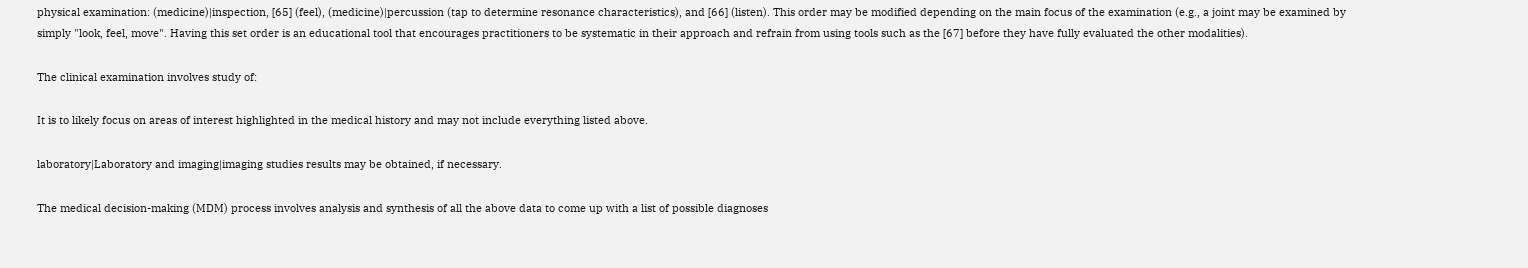physical examination: (medicine)|inspection, [65] (feel), (medicine)|percussion (tap to determine resonance characteristics), and [66] (listen). This order may be modified depending on the main focus of the examination (e.g., a joint may be examined by simply "look, feel, move". Having this set order is an educational tool that encourages practitioners to be systematic in their approach and refrain from using tools such as the [67] before they have fully evaluated the other modalities).

The clinical examination involves study of:

It is to likely focus on areas of interest highlighted in the medical history and may not include everything listed above.

laboratory|Laboratory and imaging|imaging studies results may be obtained, if necessary.

The medical decision-making (MDM) process involves analysis and synthesis of all the above data to come up with a list of possible diagnoses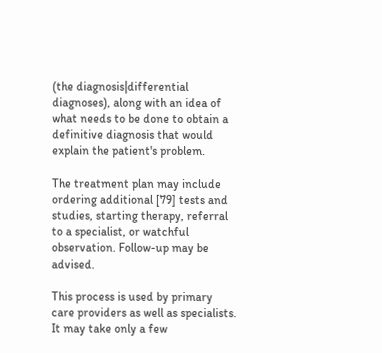(the diagnosis|differential diagnoses), along with an idea of what needs to be done to obtain a definitive diagnosis that would explain the patient's problem.

The treatment plan may include ordering additional [79] tests and studies, starting therapy, referral to a specialist, or watchful observation. Follow-up may be advised.

This process is used by primary care providers as well as specialists. It may take only a few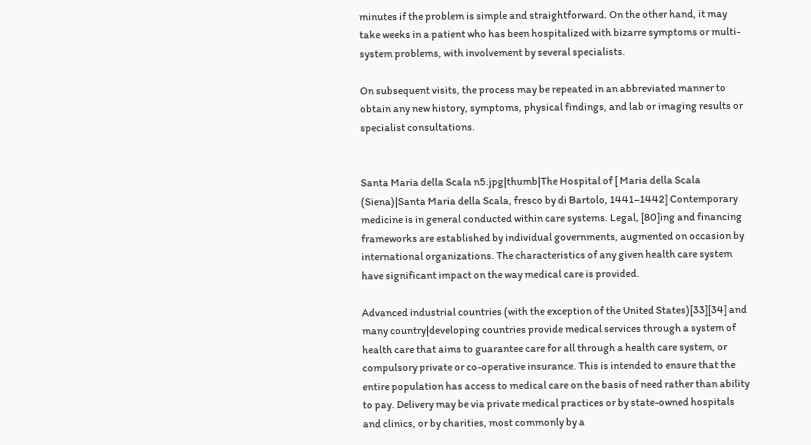minutes if the problem is simple and straightforward. On the other hand, it may take weeks in a patient who has been hospitalized with bizarre symptoms or multi-system problems, with involvement by several specialists.

On subsequent visits, the process may be repeated in an abbreviated manner to obtain any new history, symptoms, physical findings, and lab or imaging results or specialist consultations.


Santa Maria della Scala n5.jpg|thumb|The Hospital of [ Maria della Scala (Siena)|Santa Maria della Scala, fresco by di Bartolo, 1441–1442] Contemporary medicine is in general conducted within care systems. Legal, [80]ing and financing frameworks are established by individual governments, augmented on occasion by international organizations. The characteristics of any given health care system have significant impact on the way medical care is provided.

Advanced industrial countries (with the exception of the United States)[33][34] and many country|developing countries provide medical services through a system of health care that aims to guarantee care for all through a health care system, or compulsory private or co-operative insurance. This is intended to ensure that the entire population has access to medical care on the basis of need rather than ability to pay. Delivery may be via private medical practices or by state-owned hospitals and clinics, or by charities, most commonly by a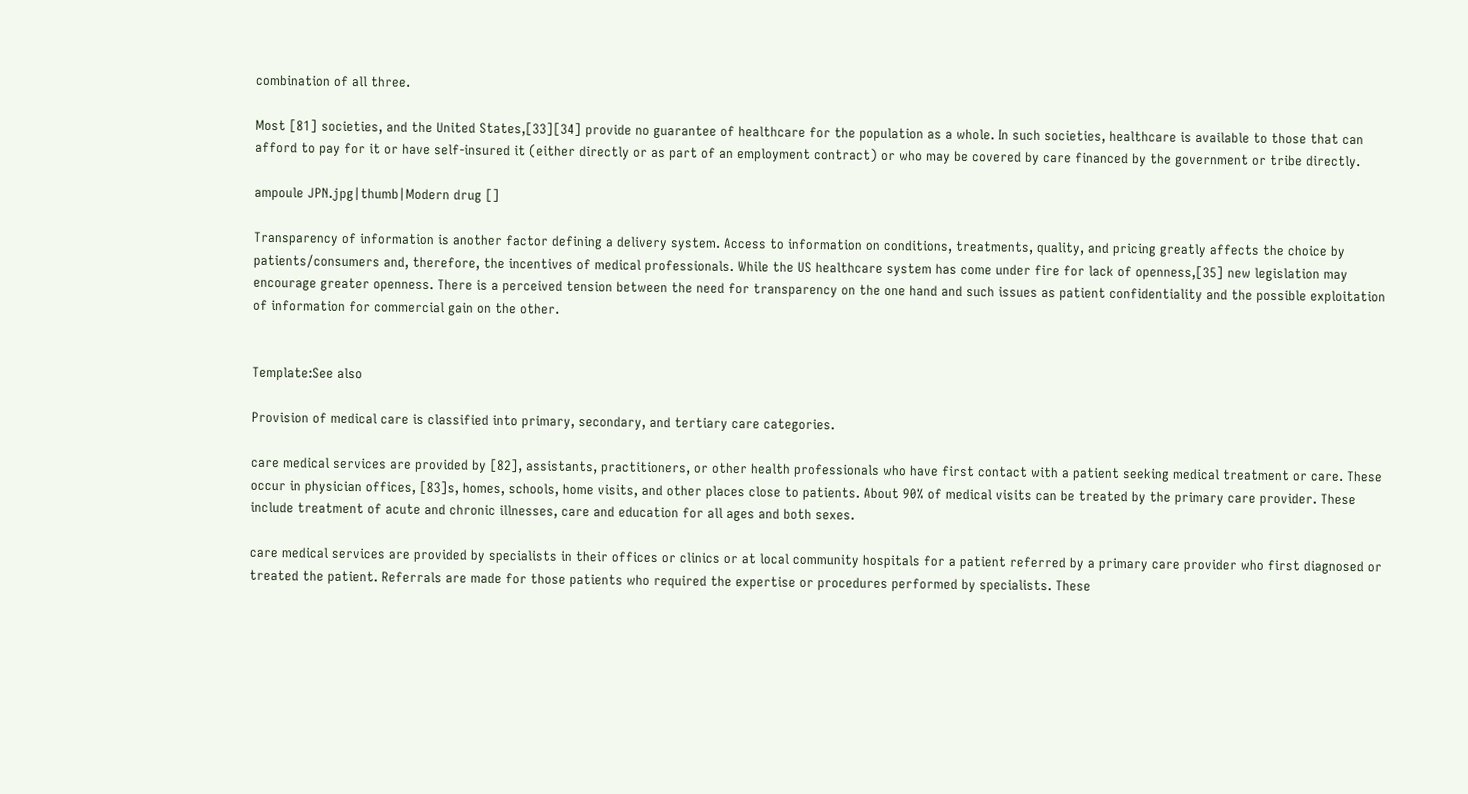combination of all three.

Most [81] societies, and the United States,[33][34] provide no guarantee of healthcare for the population as a whole. In such societies, healthcare is available to those that can afford to pay for it or have self-insured it (either directly or as part of an employment contract) or who may be covered by care financed by the government or tribe directly.

ampoule JPN.jpg|thumb|Modern drug []

Transparency of information is another factor defining a delivery system. Access to information on conditions, treatments, quality, and pricing greatly affects the choice by patients/consumers and, therefore, the incentives of medical professionals. While the US healthcare system has come under fire for lack of openness,[35] new legislation may encourage greater openness. There is a perceived tension between the need for transparency on the one hand and such issues as patient confidentiality and the possible exploitation of information for commercial gain on the other.


Template:See also

Provision of medical care is classified into primary, secondary, and tertiary care categories.

care medical services are provided by [82], assistants, practitioners, or other health professionals who have first contact with a patient seeking medical treatment or care. These occur in physician offices, [83]s, homes, schools, home visits, and other places close to patients. About 90% of medical visits can be treated by the primary care provider. These include treatment of acute and chronic illnesses, care and education for all ages and both sexes.

care medical services are provided by specialists in their offices or clinics or at local community hospitals for a patient referred by a primary care provider who first diagnosed or treated the patient. Referrals are made for those patients who required the expertise or procedures performed by specialists. These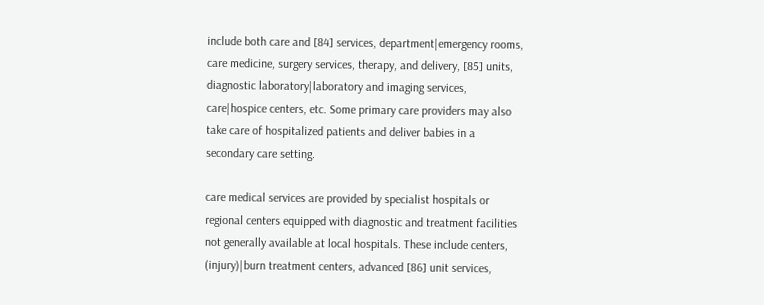include both care and [84] services, department|emergency rooms, care medicine, surgery services, therapy, and delivery, [85] units, diagnostic laboratory|laboratory and imaging services, care|hospice centers, etc. Some primary care providers may also take care of hospitalized patients and deliver babies in a secondary care setting.

care medical services are provided by specialist hospitals or regional centers equipped with diagnostic and treatment facilities not generally available at local hospitals. These include centers, (injury)|burn treatment centers, advanced [86] unit services,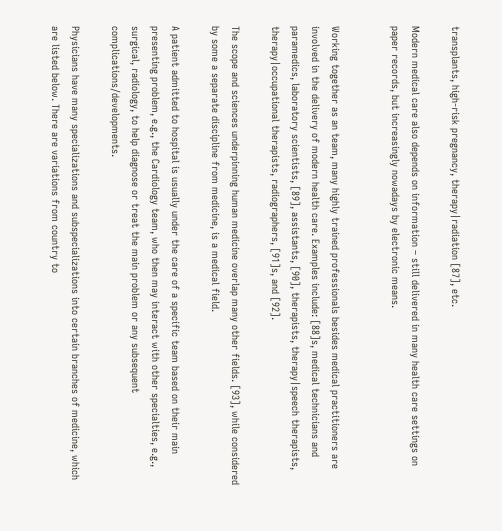transplants, high-risk pregnancy, therapy|radiation [87], etc.

Modern medical care also depends on information – still delivered in many health care settings on paper records, but increasingly nowadays by electronic means.


Working together as an team, many highly trained professionals besides medical practitioners are involved in the delivery of modern health care. Examples include: [88]s, medical technicians and paramedics, laboratory scientists, [89], assistants, [90], therapists, therapy|speech therapists, therapy|occupational therapists, radiographers, [91]s, and [92].

The scope and sciences underpinning human medicine overlap many other fields. [93], while considered by some a separate discipline from medicine, is a medical field.

A patient admitted to hospital is usually under the care of a specific team based on their main presenting problem, e.g., the Cardiology team, who then may interact with other specialties, e.g., surgical, radiology, to help diagnose or treat the main problem or any subsequent complications/developments.

Physicians have many specializations and subspecializations into certain branches of medicine, which are listed below. There are variations from country to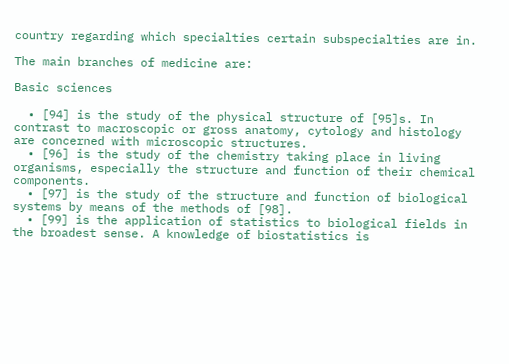country regarding which specialties certain subspecialties are in.

The main branches of medicine are:

Basic sciences

  • [94] is the study of the physical structure of [95]s. In contrast to macroscopic or gross anatomy, cytology and histology are concerned with microscopic structures.
  • [96] is the study of the chemistry taking place in living organisms, especially the structure and function of their chemical components.
  • [97] is the study of the structure and function of biological systems by means of the methods of [98].
  • [99] is the application of statistics to biological fields in the broadest sense. A knowledge of biostatistics is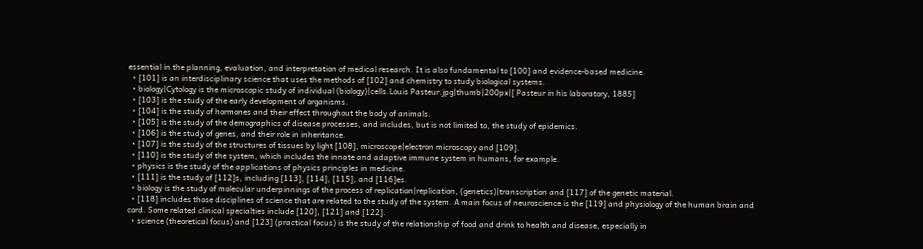essential in the planning, evaluation, and interpretation of medical research. It is also fundamental to [100] and evidence-based medicine.
  • [101] is an interdisciplinary science that uses the methods of [102] and chemistry to study biological systems.
  • biology|Cytology is the microscopic study of individual (biology)|cells.Louis Pasteur.jpg|thumb|200px|[ Pasteur in his laboratory, 1885]
  • [103] is the study of the early development of organisms.
  • [104] is the study of hormones and their effect throughout the body of animals.
  • [105] is the study of the demographics of disease processes, and includes, but is not limited to, the study of epidemics.
  • [106] is the study of genes, and their role in inheritance.
  • [107] is the study of the structures of tissues by light [108], microscope|electron microscopy and [109].
  • [110] is the study of the system, which includes the innate and adaptive immune system in humans, for example.
  • physics is the study of the applications of physics principles in medicine.
  • [111] is the study of [112]s, including [113], [114], [115], and [116]es.
  • biology is the study of molecular underpinnings of the process of replication|replication, (genetics)|transcription and [117] of the genetic material.
  • [118] includes those disciplines of science that are related to the study of the system. A main focus of neuroscience is the [119] and physiology of the human brain and cord. Some related clinical specialties include [120], [121] and [122].
  • science (theoretical focus) and [123] (practical focus) is the study of the relationship of food and drink to health and disease, especially in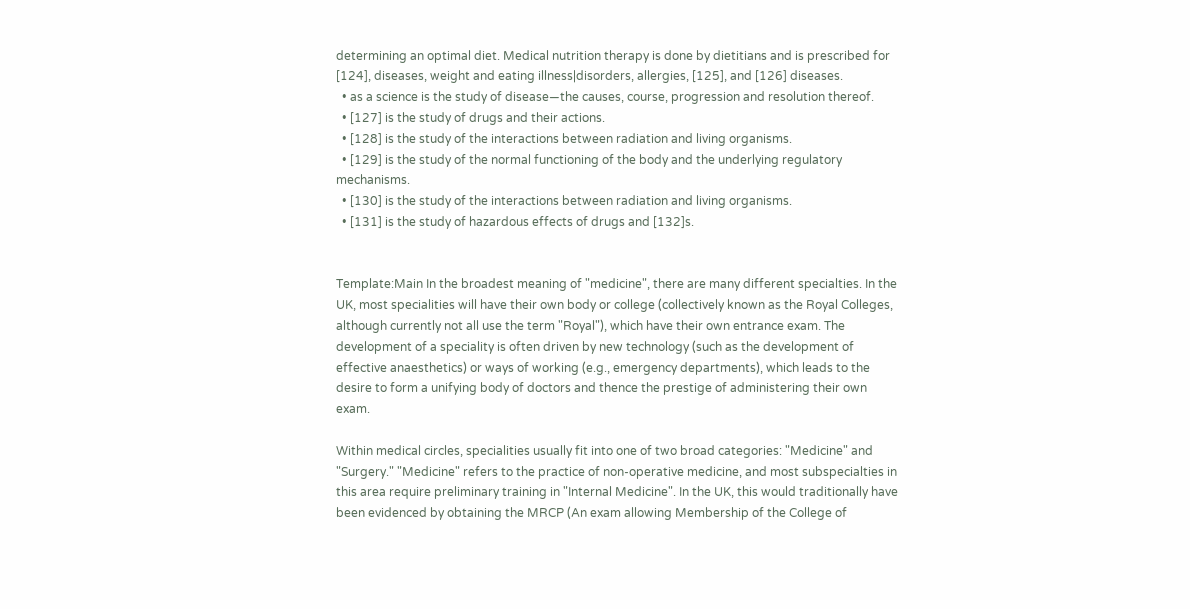determining an optimal diet. Medical nutrition therapy is done by dietitians and is prescribed for [124], diseases, weight and eating illness|disorders, allergies, [125], and [126] diseases.
  • as a science is the study of disease—the causes, course, progression and resolution thereof.
  • [127] is the study of drugs and their actions.
  • [128] is the study of the interactions between radiation and living organisms.
  • [129] is the study of the normal functioning of the body and the underlying regulatory mechanisms.
  • [130] is the study of the interactions between radiation and living organisms.
  • [131] is the study of hazardous effects of drugs and [132]s.


Template:Main In the broadest meaning of "medicine", there are many different specialties. In the UK, most specialities will have their own body or college (collectively known as the Royal Colleges, although currently not all use the term "Royal"), which have their own entrance exam. The development of a speciality is often driven by new technology (such as the development of effective anaesthetics) or ways of working (e.g., emergency departments), which leads to the desire to form a unifying body of doctors and thence the prestige of administering their own exam.

Within medical circles, specialities usually fit into one of two broad categories: "Medicine" and "Surgery." "Medicine" refers to the practice of non-operative medicine, and most subspecialties in this area require preliminary training in "Internal Medicine". In the UK, this would traditionally have been evidenced by obtaining the MRCP (An exam allowing Membership of the College of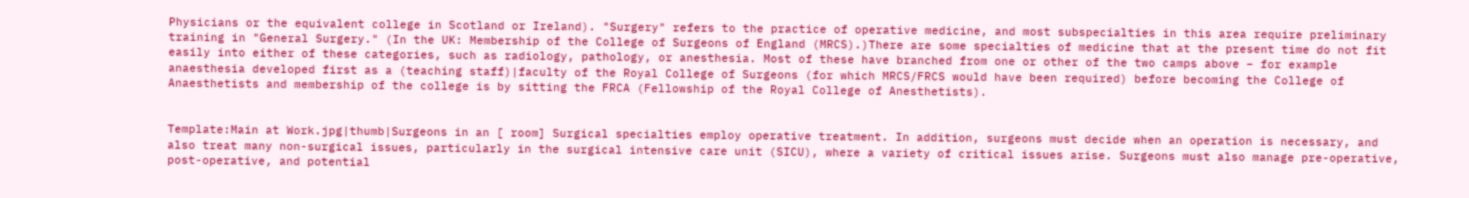Physicians or the equivalent college in Scotland or Ireland). "Surgery" refers to the practice of operative medicine, and most subspecialties in this area require preliminary training in "General Surgery." (In the UK: Membership of the College of Surgeons of England (MRCS).)There are some specialties of medicine that at the present time do not fit easily into either of these categories, such as radiology, pathology, or anesthesia. Most of these have branched from one or other of the two camps above – for example anaesthesia developed first as a (teaching staff)|faculty of the Royal College of Surgeons (for which MRCS/FRCS would have been required) before becoming the College of Anaesthetists and membership of the college is by sitting the FRCA (Fellowship of the Royal College of Anesthetists).


Template:Main at Work.jpg|thumb|Surgeons in an [ room] Surgical specialties employ operative treatment. In addition, surgeons must decide when an operation is necessary, and also treat many non-surgical issues, particularly in the surgical intensive care unit (SICU), where a variety of critical issues arise. Surgeons must also manage pre-operative, post-operative, and potential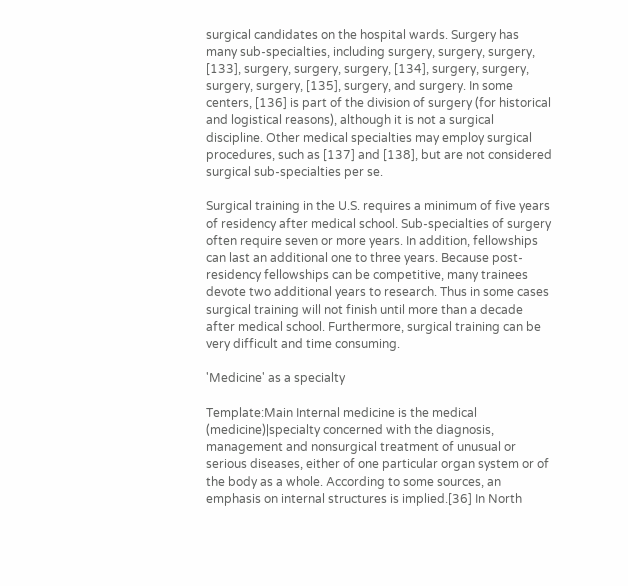surgical candidates on the hospital wards. Surgery has many sub-specialties, including surgery, surgery, surgery, [133], surgery, surgery, surgery, [134], surgery, surgery, surgery, surgery, [135], surgery, and surgery. In some centers, [136] is part of the division of surgery (for historical and logistical reasons), although it is not a surgical discipline. Other medical specialties may employ surgical procedures, such as [137] and [138], but are not considered surgical sub-specialties per se.

Surgical training in the U.S. requires a minimum of five years of residency after medical school. Sub-specialties of surgery often require seven or more years. In addition, fellowships can last an additional one to three years. Because post-residency fellowships can be competitive, many trainees devote two additional years to research. Thus in some cases surgical training will not finish until more than a decade after medical school. Furthermore, surgical training can be very difficult and time consuming.

'Medicine' as a specialty

Template:Main Internal medicine is the medical (medicine)|specialty concerned with the diagnosis, management and nonsurgical treatment of unusual or serious diseases, either of one particular organ system or of the body as a whole. According to some sources, an emphasis on internal structures is implied.[36] In North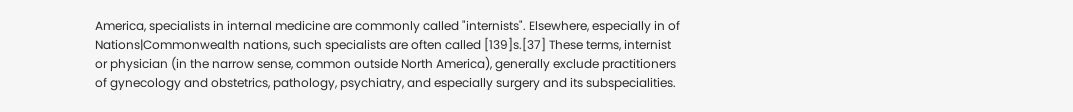America, specialists in internal medicine are commonly called "internists". Elsewhere, especially in of Nations|Commonwealth nations, such specialists are often called [139]s.[37] These terms, internist or physician (in the narrow sense, common outside North America), generally exclude practitioners of gynecology and obstetrics, pathology, psychiatry, and especially surgery and its subspecialities.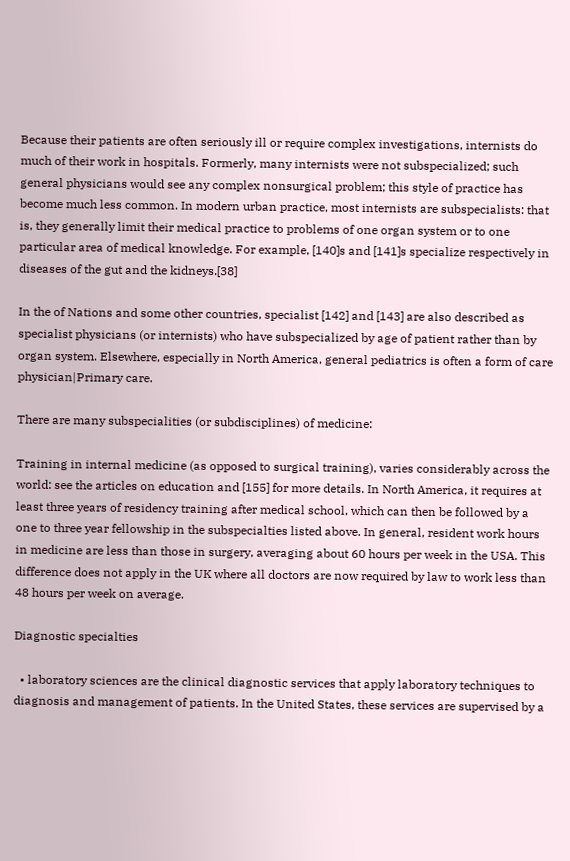Because their patients are often seriously ill or require complex investigations, internists do much of their work in hospitals. Formerly, many internists were not subspecialized; such general physicians would see any complex nonsurgical problem; this style of practice has become much less common. In modern urban practice, most internists are subspecialists: that is, they generally limit their medical practice to problems of one organ system or to one particular area of medical knowledge. For example, [140]s and [141]s specialize respectively in diseases of the gut and the kidneys.[38]

In the of Nations and some other countries, specialist [142] and [143] are also described as specialist physicians (or internists) who have subspecialized by age of patient rather than by organ system. Elsewhere, especially in North America, general pediatrics is often a form of care physician|Primary care.

There are many subspecialities (or subdisciplines) of medicine:

Training in internal medicine (as opposed to surgical training), varies considerably across the world: see the articles on education and [155] for more details. In North America, it requires at least three years of residency training after medical school, which can then be followed by a one to three year fellowship in the subspecialties listed above. In general, resident work hours in medicine are less than those in surgery, averaging about 60 hours per week in the USA. This difference does not apply in the UK where all doctors are now required by law to work less than 48 hours per week on average.

Diagnostic specialties

  • laboratory sciences are the clinical diagnostic services that apply laboratory techniques to diagnosis and management of patients. In the United States, these services are supervised by a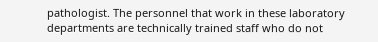pathologist. The personnel that work in these laboratory departments are technically trained staff who do not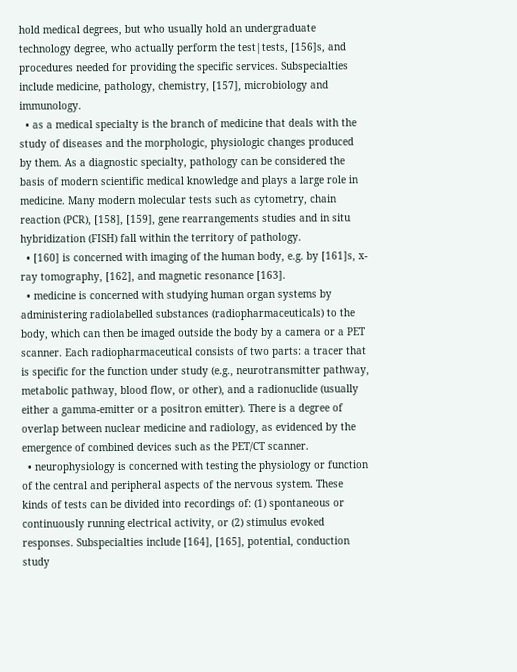hold medical degrees, but who usually hold an undergraduate technology degree, who actually perform the test|tests, [156]s, and procedures needed for providing the specific services. Subspecialties include medicine, pathology, chemistry, [157], microbiology and immunology.
  • as a medical specialty is the branch of medicine that deals with the study of diseases and the morphologic, physiologic changes produced by them. As a diagnostic specialty, pathology can be considered the basis of modern scientific medical knowledge and plays a large role in medicine. Many modern molecular tests such as cytometry, chain reaction (PCR), [158], [159], gene rearrangements studies and in situ hybridization (FISH) fall within the territory of pathology.
  • [160] is concerned with imaging of the human body, e.g. by [161]s, x-ray tomography, [162], and magnetic resonance [163].
  • medicine is concerned with studying human organ systems by administering radiolabelled substances (radiopharmaceuticals) to the body, which can then be imaged outside the body by a camera or a PET scanner. Each radiopharmaceutical consists of two parts: a tracer that is specific for the function under study (e.g., neurotransmitter pathway, metabolic pathway, blood flow, or other), and a radionuclide (usually either a gamma-emitter or a positron emitter). There is a degree of overlap between nuclear medicine and radiology, as evidenced by the emergence of combined devices such as the PET/CT scanner.
  • neurophysiology is concerned with testing the physiology or function of the central and peripheral aspects of the nervous system. These kinds of tests can be divided into recordings of: (1) spontaneous or continuously running electrical activity, or (2) stimulus evoked responses. Subspecialties include [164], [165], potential, conduction study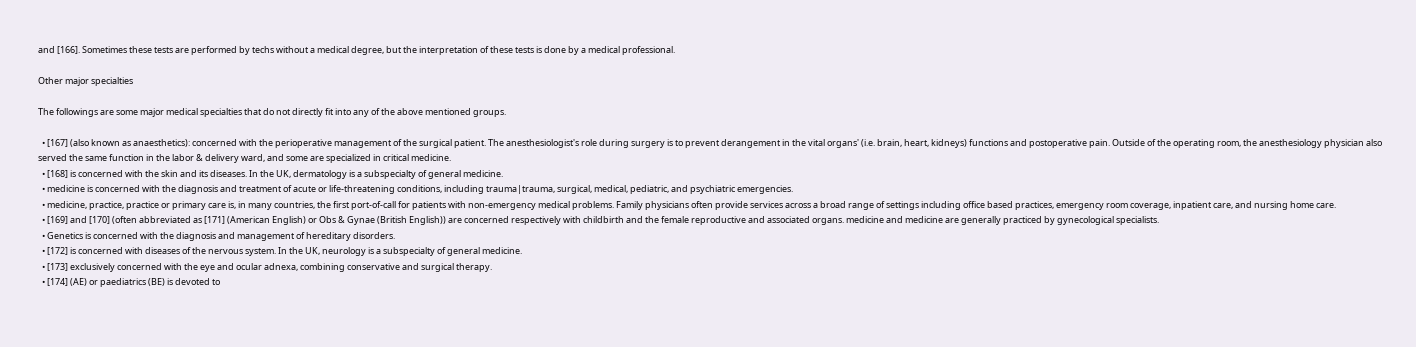and [166]. Sometimes these tests are performed by techs without a medical degree, but the interpretation of these tests is done by a medical professional.

Other major specialties

The followings are some major medical specialties that do not directly fit into any of the above mentioned groups.

  • [167] (also known as anaesthetics): concerned with the perioperative management of the surgical patient. The anesthesiologist's role during surgery is to prevent derangement in the vital organs' (i.e. brain, heart, kidneys) functions and postoperative pain. Outside of the operating room, the anesthesiology physician also served the same function in the labor & delivery ward, and some are specialized in critical medicine.
  • [168] is concerned with the skin and its diseases. In the UK, dermatology is a subspecialty of general medicine.
  • medicine is concerned with the diagnosis and treatment of acute or life-threatening conditions, including trauma|trauma, surgical, medical, pediatric, and psychiatric emergencies.
  • medicine, practice, practice or primary care is, in many countries, the first port-of-call for patients with non-emergency medical problems. Family physicians often provide services across a broad range of settings including office based practices, emergency room coverage, inpatient care, and nursing home care.
  • [169] and [170] (often abbreviated as [171] (American English) or Obs & Gynae (British English)) are concerned respectively with childbirth and the female reproductive and associated organs. medicine and medicine are generally practiced by gynecological specialists.
  • Genetics is concerned with the diagnosis and management of hereditary disorders.
  • [172] is concerned with diseases of the nervous system. In the UK, neurology is a subspecialty of general medicine.
  • [173] exclusively concerned with the eye and ocular adnexa, combining conservative and surgical therapy.
  • [174] (AE) or paediatrics (BE) is devoted to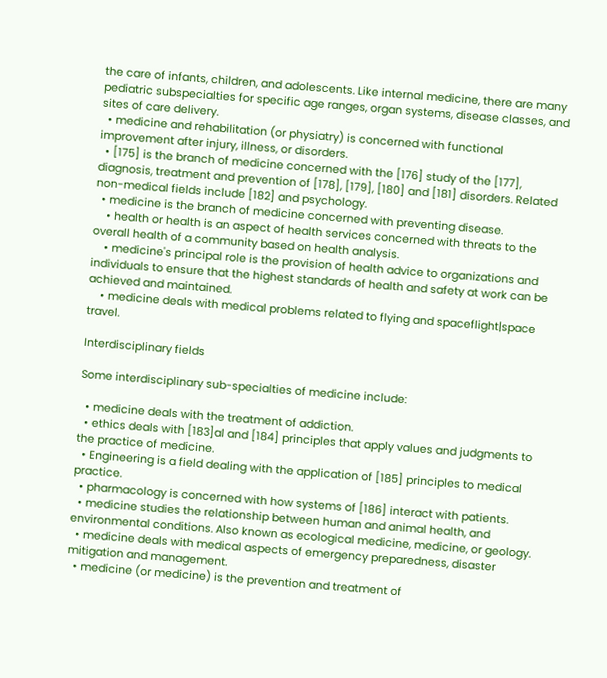the care of infants, children, and adolescents. Like internal medicine, there are many pediatric subspecialties for specific age ranges, organ systems, disease classes, and sites of care delivery.
  • medicine and rehabilitation (or physiatry) is concerned with functional improvement after injury, illness, or disorders.
  • [175] is the branch of medicine concerned with the [176] study of the [177], diagnosis, treatment and prevention of [178], [179], [180] and [181] disorders. Related non-medical fields include [182] and psychology.
  • medicine is the branch of medicine concerned with preventing disease.
    • health or health is an aspect of health services concerned with threats to the overall health of a community based on health analysis.
    • medicine's principal role is the provision of health advice to organizations and individuals to ensure that the highest standards of health and safety at work can be achieved and maintained.
    • medicine deals with medical problems related to flying and spaceflight|space travel.

Interdisciplinary fields

Some interdisciplinary sub-specialties of medicine include:

  • medicine deals with the treatment of addiction.
  • ethics deals with [183]al and [184] principles that apply values and judgments to the practice of medicine.
  • Engineering is a field dealing with the application of [185] principles to medical practice.
  • pharmacology is concerned with how systems of [186] interact with patients.
  • medicine studies the relationship between human and animal health, and environmental conditions. Also known as ecological medicine, medicine, or geology.
  • medicine deals with medical aspects of emergency preparedness, disaster mitigation and management.
  • medicine (or medicine) is the prevention and treatment of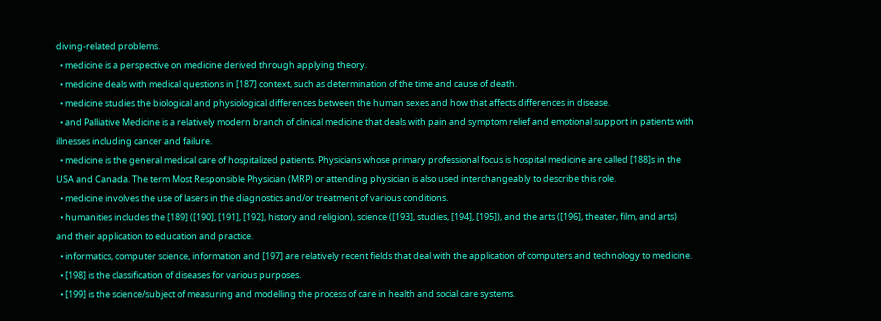diving-related problems.
  • medicine is a perspective on medicine derived through applying theory.
  • medicine deals with medical questions in [187] context, such as determination of the time and cause of death.
  • medicine studies the biological and physiological differences between the human sexes and how that affects differences in disease.
  • and Palliative Medicine is a relatively modern branch of clinical medicine that deals with pain and symptom relief and emotional support in patients with illnesses including cancer and failure.
  • medicine is the general medical care of hospitalized patients. Physicians whose primary professional focus is hospital medicine are called [188]s in the USA and Canada. The term Most Responsible Physician (MRP) or attending physician is also used interchangeably to describe this role.
  • medicine involves the use of lasers in the diagnostics and/or treatment of various conditions.
  • humanities includes the [189] ([190], [191], [192], history and religion), science ([193], studies, [194], [195]), and the arts ([196], theater, film, and arts) and their application to education and practice.
  • informatics, computer science, information and [197] are relatively recent fields that deal with the application of computers and technology to medicine.
  • [198] is the classification of diseases for various purposes.
  • [199] is the science/subject of measuring and modelling the process of care in health and social care systems.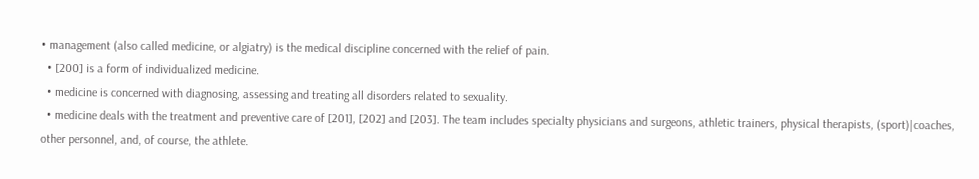• management (also called medicine, or algiatry) is the medical discipline concerned with the relief of pain.
  • [200] is a form of individualized medicine.
  • medicine is concerned with diagnosing, assessing and treating all disorders related to sexuality.
  • medicine deals with the treatment and preventive care of [201], [202] and [203]. The team includes specialty physicians and surgeons, athletic trainers, physical therapists, (sport)|coaches, other personnel, and, of course, the athlete.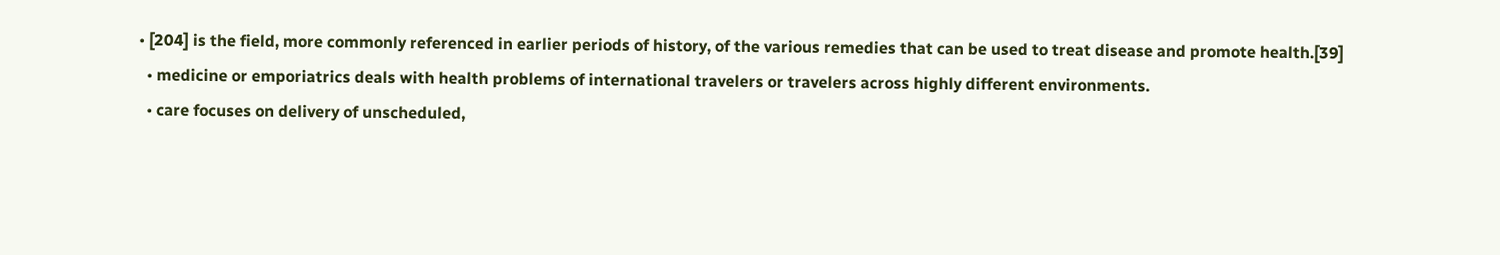• [204] is the field, more commonly referenced in earlier periods of history, of the various remedies that can be used to treat disease and promote health.[39]
  • medicine or emporiatrics deals with health problems of international travelers or travelers across highly different environments.
  • care focuses on delivery of unscheduled,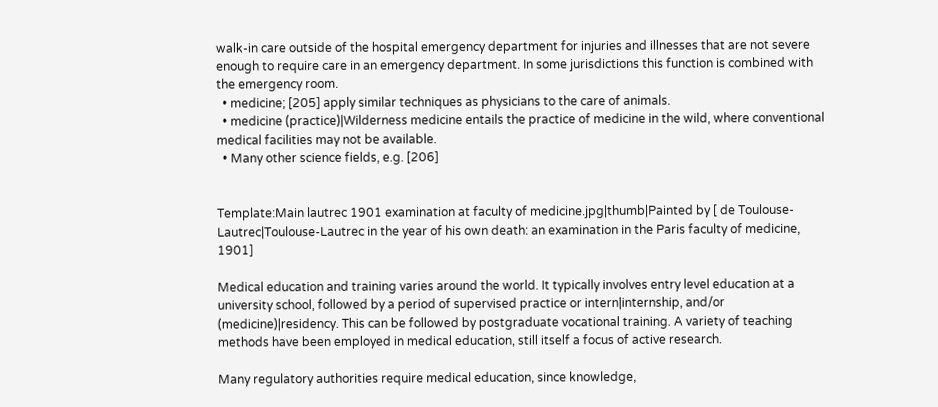walk-in care outside of the hospital emergency department for injuries and illnesses that are not severe enough to require care in an emergency department. In some jurisdictions this function is combined with the emergency room.
  • medicine; [205] apply similar techniques as physicians to the care of animals.
  • medicine (practice)|Wilderness medicine entails the practice of medicine in the wild, where conventional medical facilities may not be available.
  • Many other science fields, e.g. [206]


Template:Main lautrec 1901 examination at faculty of medicine.jpg|thumb|Painted by [ de Toulouse-Lautrec|Toulouse-Lautrec in the year of his own death: an examination in the Paris faculty of medicine, 1901]

Medical education and training varies around the world. It typically involves entry level education at a university school, followed by a period of supervised practice or intern|internship, and/or (medicine)|residency. This can be followed by postgraduate vocational training. A variety of teaching methods have been employed in medical education, still itself a focus of active research.

Many regulatory authorities require medical education, since knowledge,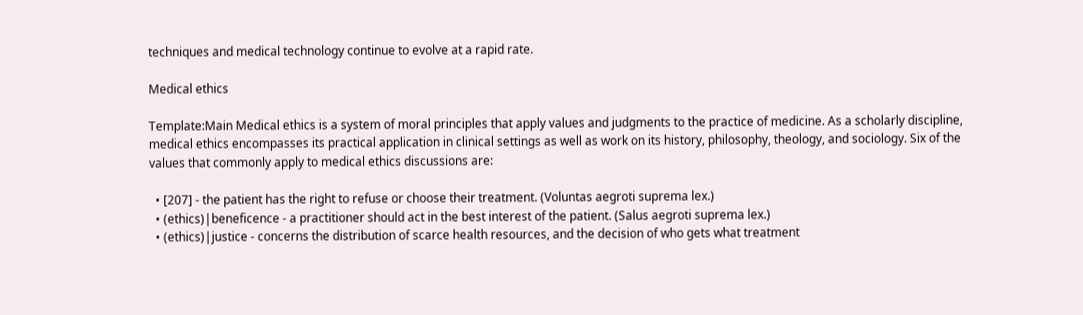techniques and medical technology continue to evolve at a rapid rate.

Medical ethics

Template:Main Medical ethics is a system of moral principles that apply values and judgments to the practice of medicine. As a scholarly discipline, medical ethics encompasses its practical application in clinical settings as well as work on its history, philosophy, theology, and sociology. Six of the values that commonly apply to medical ethics discussions are:

  • [207] - the patient has the right to refuse or choose their treatment. (Voluntas aegroti suprema lex.)
  • (ethics)|beneficence - a practitioner should act in the best interest of the patient. (Salus aegroti suprema lex.)
  • (ethics)|justice - concerns the distribution of scarce health resources, and the decision of who gets what treatment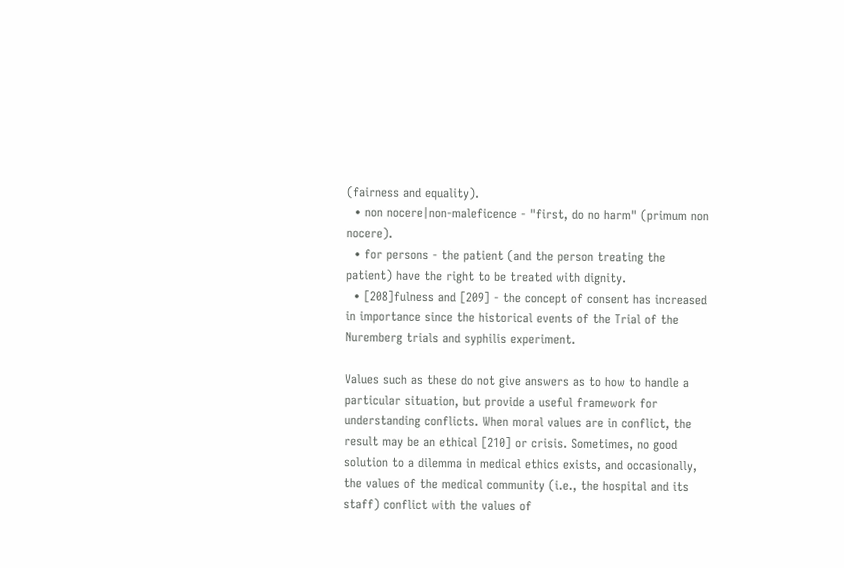(fairness and equality).
  • non nocere|non-maleficence - "first, do no harm" (primum non nocere).
  • for persons - the patient (and the person treating the patient) have the right to be treated with dignity.
  • [208]fulness and [209] - the concept of consent has increased in importance since the historical events of the Trial of the Nuremberg trials and syphilis experiment.

Values such as these do not give answers as to how to handle a particular situation, but provide a useful framework for understanding conflicts. When moral values are in conflict, the result may be an ethical [210] or crisis. Sometimes, no good solution to a dilemma in medical ethics exists, and occasionally, the values of the medical community (i.e., the hospital and its staff) conflict with the values of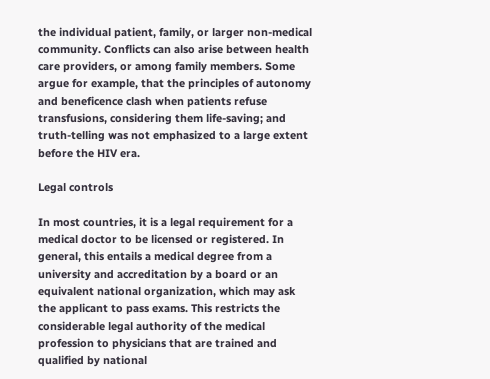the individual patient, family, or larger non-medical community. Conflicts can also arise between health care providers, or among family members. Some argue for example, that the principles of autonomy and beneficence clash when patients refuse transfusions, considering them life-saving; and truth-telling was not emphasized to a large extent before the HIV era.

Legal controls

In most countries, it is a legal requirement for a medical doctor to be licensed or registered. In general, this entails a medical degree from a university and accreditation by a board or an equivalent national organization, which may ask the applicant to pass exams. This restricts the considerable legal authority of the medical profession to physicians that are trained and qualified by national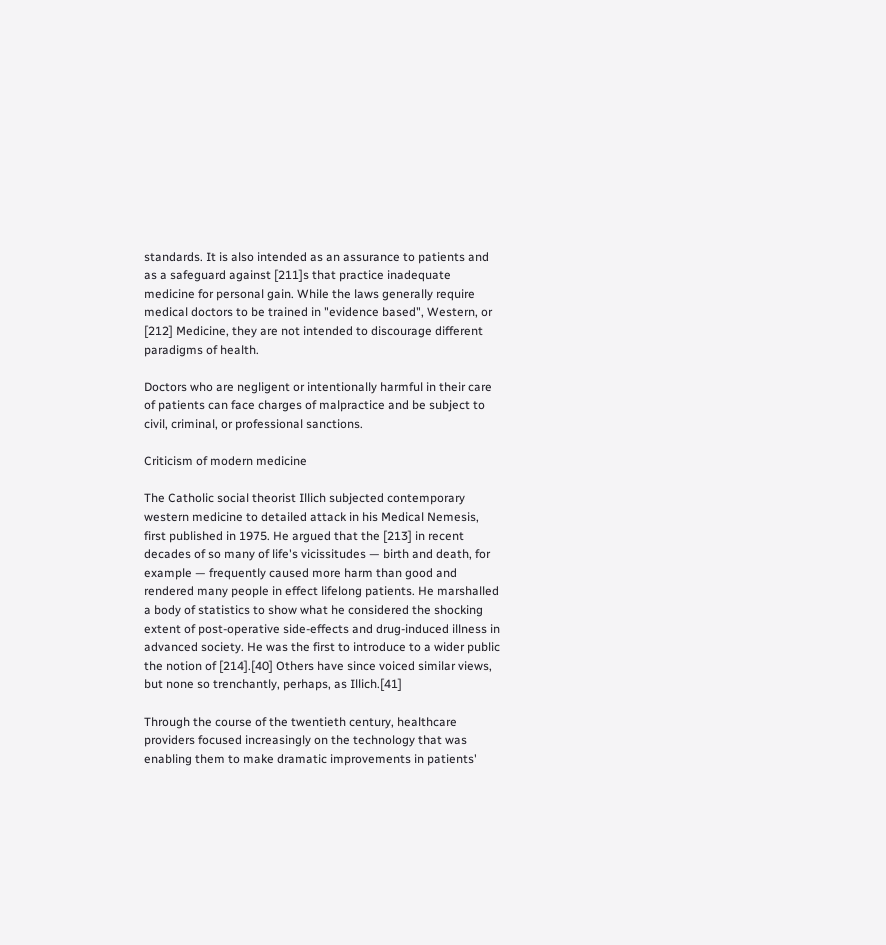standards. It is also intended as an assurance to patients and as a safeguard against [211]s that practice inadequate medicine for personal gain. While the laws generally require medical doctors to be trained in "evidence based", Western, or [212] Medicine, they are not intended to discourage different paradigms of health.

Doctors who are negligent or intentionally harmful in their care of patients can face charges of malpractice and be subject to civil, criminal, or professional sanctions.

Criticism of modern medicine

The Catholic social theorist Illich subjected contemporary western medicine to detailed attack in his Medical Nemesis, first published in 1975. He argued that the [213] in recent decades of so many of life's vicissitudes — birth and death, for example — frequently caused more harm than good and rendered many people in effect lifelong patients. He marshalled a body of statistics to show what he considered the shocking extent of post-operative side-effects and drug-induced illness in advanced society. He was the first to introduce to a wider public the notion of [214].[40] Others have since voiced similar views, but none so trenchantly, perhaps, as Illich.[41]

Through the course of the twentieth century, healthcare providers focused increasingly on the technology that was enabling them to make dramatic improvements in patients'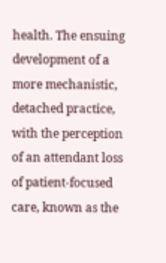health. The ensuing development of a more mechanistic, detached practice, with the perception of an attendant loss of patient-focused care, known as the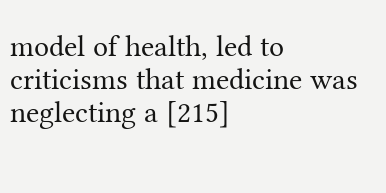model of health, led to criticisms that medicine was neglecting a [215]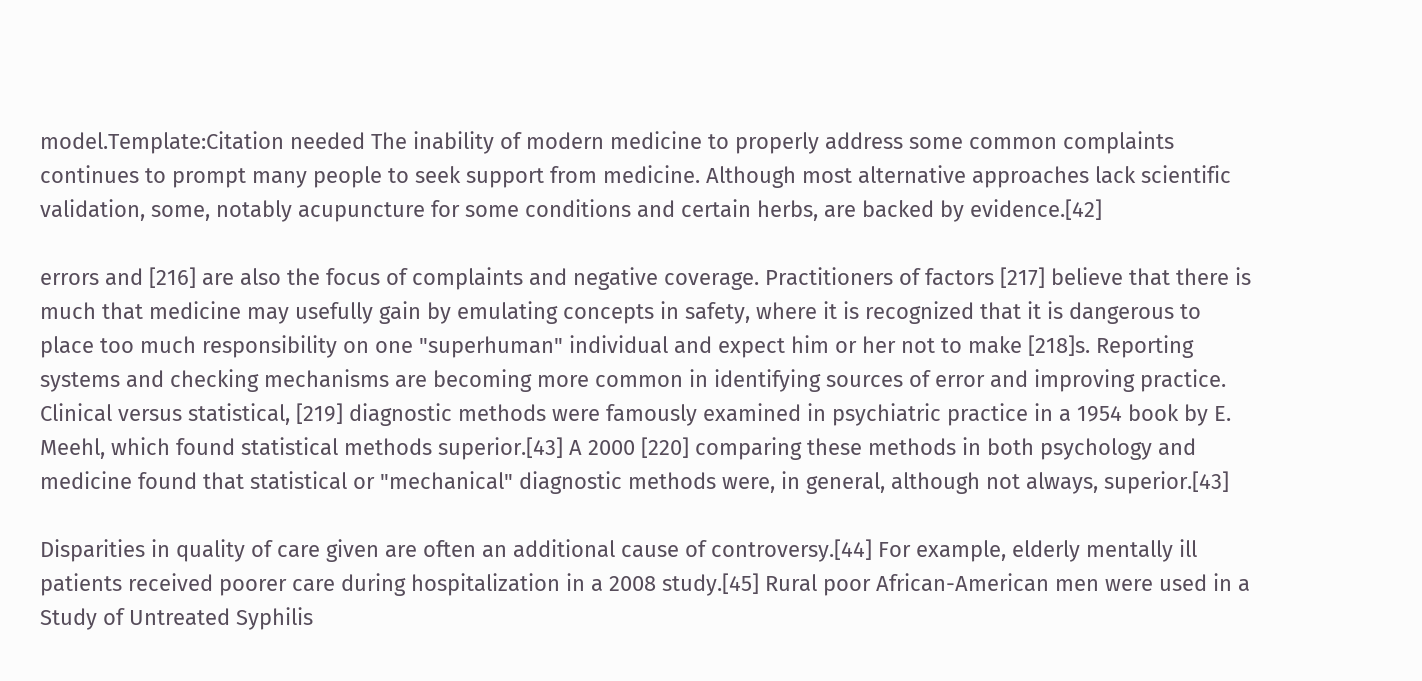model.Template:Citation needed The inability of modern medicine to properly address some common complaints continues to prompt many people to seek support from medicine. Although most alternative approaches lack scientific validation, some, notably acupuncture for some conditions and certain herbs, are backed by evidence.[42]

errors and [216] are also the focus of complaints and negative coverage. Practitioners of factors [217] believe that there is much that medicine may usefully gain by emulating concepts in safety, where it is recognized that it is dangerous to place too much responsibility on one "superhuman" individual and expect him or her not to make [218]s. Reporting systems and checking mechanisms are becoming more common in identifying sources of error and improving practice. Clinical versus statistical, [219] diagnostic methods were famously examined in psychiatric practice in a 1954 book by E. Meehl, which found statistical methods superior.[43] A 2000 [220] comparing these methods in both psychology and medicine found that statistical or "mechanical" diagnostic methods were, in general, although not always, superior.[43]

Disparities in quality of care given are often an additional cause of controversy.[44] For example, elderly mentally ill patients received poorer care during hospitalization in a 2008 study.[45] Rural poor African-American men were used in a Study of Untreated Syphilis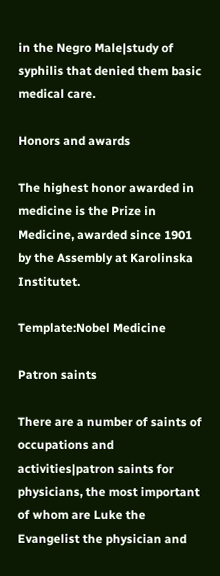in the Negro Male|study of syphilis that denied them basic medical care.

Honors and awards

The highest honor awarded in medicine is the Prize in Medicine, awarded since 1901 by the Assembly at Karolinska Institutet.

Template:Nobel Medicine

Patron saints

There are a number of saints of occupations and activities|patron saints for physicians, the most important of whom are Luke the Evangelist the physician and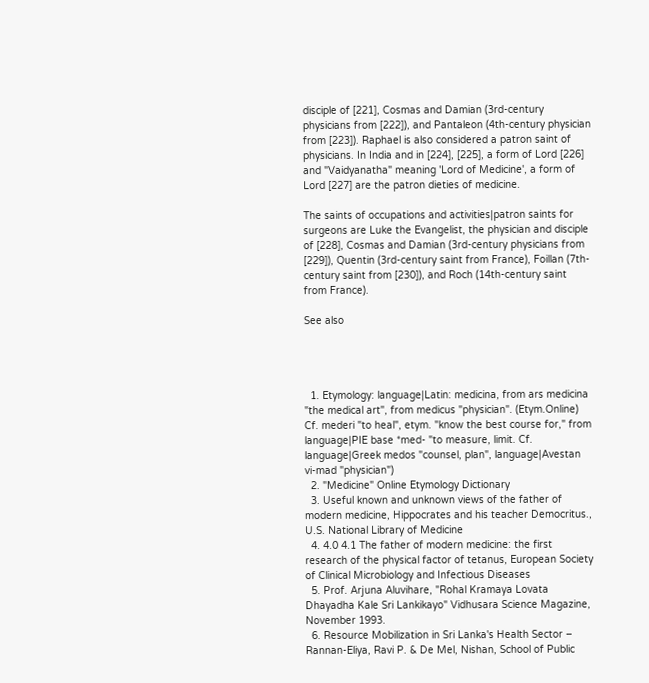disciple of [221], Cosmas and Damian (3rd-century physicians from [222]), and Pantaleon (4th-century physician from [223]). Raphael is also considered a patron saint of physicians. In India and in [224], [225], a form of Lord [226] and "Vaidyanatha" meaning 'Lord of Medicine', a form of Lord [227] are the patron dieties of medicine.

The saints of occupations and activities|patron saints for surgeons are Luke the Evangelist, the physician and disciple of [228], Cosmas and Damian (3rd-century physicians from [229]), Quentin (3rd-century saint from France), Foillan (7th-century saint from [230]), and Roch (14th-century saint from France).

See also




  1. Etymology: language|Latin: medicina, from ars medicina "the medical art", from medicus "physician". (Etym.Online) Cf. mederi "to heal", etym. "know the best course for," from language|PIE base *med- "to measure, limit. Cf. language|Greek medos "counsel, plan", language|Avestan vi-mad "physician")
  2. "Medicine" Online Etymology Dictionary
  3. Useful known and unknown views of the father of modern medicine, Hippocrates and his teacher Democritus., U.S. National Library of Medicine
  4. 4.0 4.1 The father of modern medicine: the first research of the physical factor of tetanus, European Society of Clinical Microbiology and Infectious Diseases
  5. Prof. Arjuna Aluvihare, "Rohal Kramaya Lovata Dhayadha Kale Sri Lankikayo" Vidhusara Science Magazine, November 1993.
  6. Resource Mobilization in Sri Lanka's Health Sector – Rannan-Eliya, Ravi P. & De Mel, Nishan, School of Public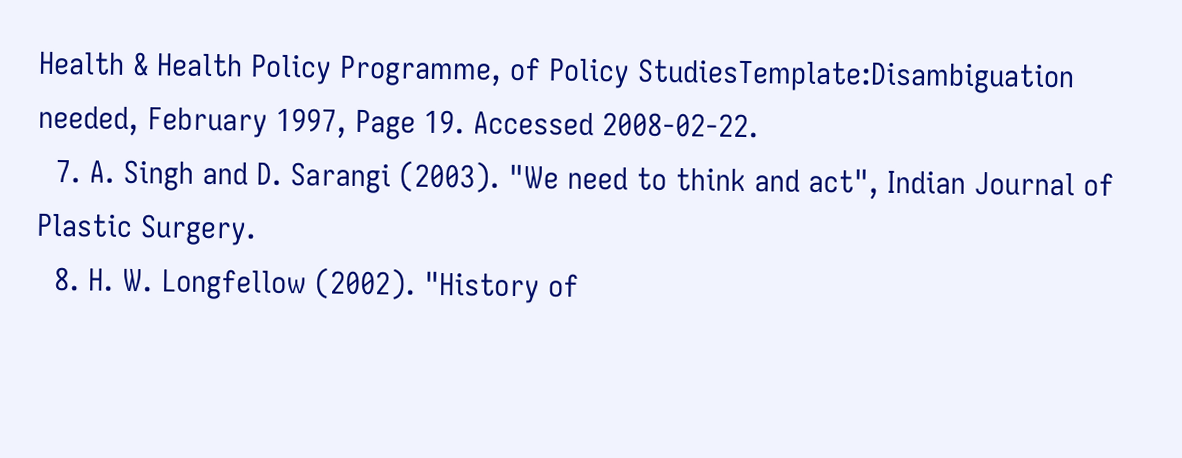Health & Health Policy Programme, of Policy StudiesTemplate:Disambiguation needed, February 1997, Page 19. Accessed 2008-02-22.
  7. A. Singh and D. Sarangi (2003). "We need to think and act", Indian Journal of Plastic Surgery.
  8. H. W. Longfellow (2002). "History of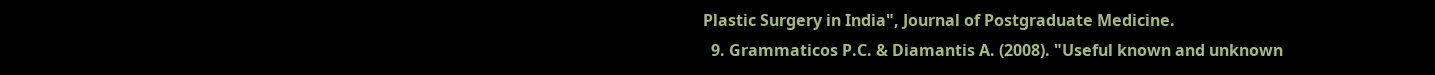Plastic Surgery in India", Journal of Postgraduate Medicine.
  9. Grammaticos P.C. & Diamantis A. (2008). "Useful known and unknown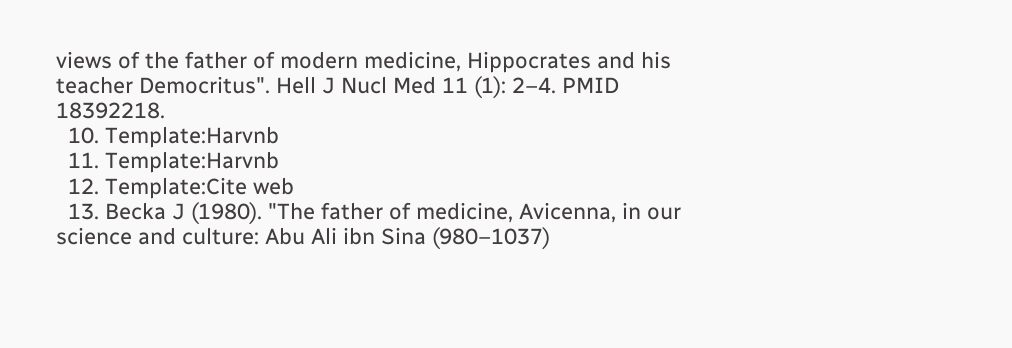views of the father of modern medicine, Hippocrates and his teacher Democritus". Hell J Nucl Med 11 (1): 2–4. PMID 18392218.
  10. Template:Harvnb
  11. Template:Harvnb
  12. Template:Cite web
  13. Becka J (1980). "The father of medicine, Avicenna, in our science and culture: Abu Ali ibn Sina (980–1037)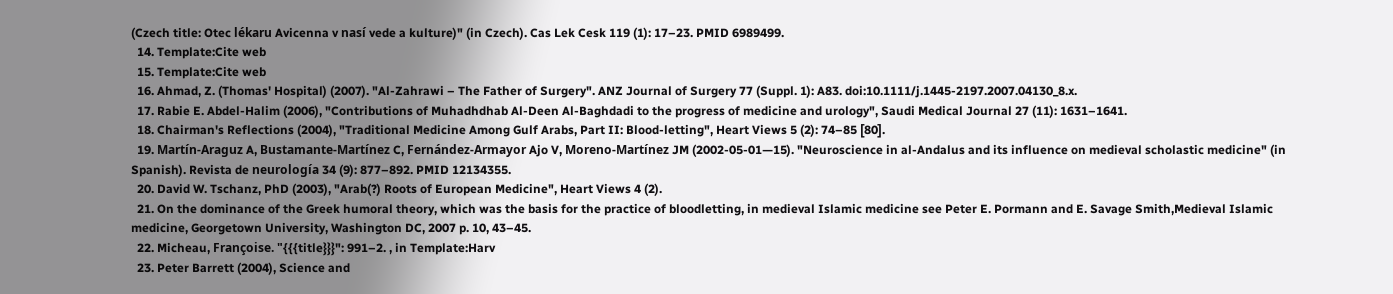(Czech title: Otec lékaru Avicenna v nasí vede a kulture)" (in Czech). Cas Lek Cesk 119 (1): 17–23. PMID 6989499.
  14. Template:Cite web
  15. Template:Cite web
  16. Ahmad, Z. (Thomas' Hospital) (2007). "Al-Zahrawi – The Father of Surgery". ANZ Journal of Surgery 77 (Suppl. 1): A83. doi:10.1111/j.1445-2197.2007.04130_8.x.
  17. Rabie E. Abdel-Halim (2006), "Contributions of Muhadhdhab Al-Deen Al-Baghdadi to the progress of medicine and urology", Saudi Medical Journal 27 (11): 1631–1641.
  18. Chairman's Reflections (2004), "Traditional Medicine Among Gulf Arabs, Part II: Blood-letting", Heart Views 5 (2): 74–85 [80].
  19. Martín-Araguz A, Bustamante-Martínez C, Fernández-Armayor Ajo V, Moreno-Martínez JM (2002-05-01—15). "Neuroscience in al-Andalus and its influence on medieval scholastic medicine" (in Spanish). Revista de neurología 34 (9): 877–892. PMID 12134355.
  20. David W. Tschanz, PhD (2003), "Arab(?) Roots of European Medicine", Heart Views 4 (2).
  21. On the dominance of the Greek humoral theory, which was the basis for the practice of bloodletting, in medieval Islamic medicine see Peter E. Pormann and E. Savage Smith,Medieval Islamic medicine, Georgetown University, Washington DC, 2007 p. 10, 43–45.
  22. Micheau, Françoise. "{{{title}}}": 991–2. , in Template:Harv
  23. Peter Barrett (2004), Science and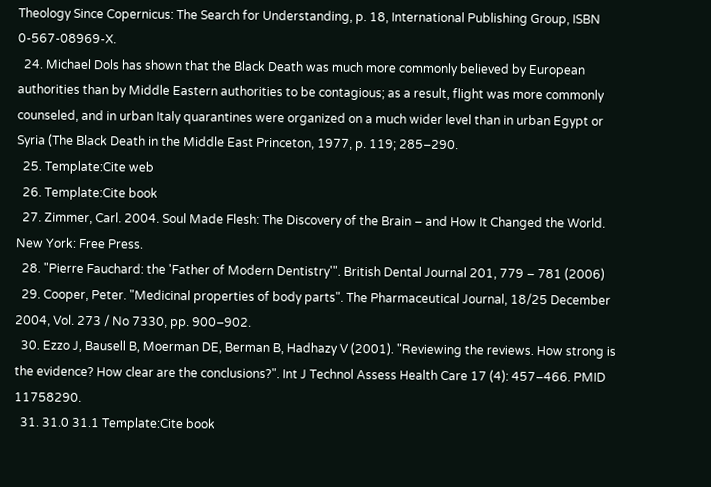Theology Since Copernicus: The Search for Understanding, p. 18, International Publishing Group, ISBN 0-567-08969-X.
  24. Michael Dols has shown that the Black Death was much more commonly believed by European authorities than by Middle Eastern authorities to be contagious; as a result, flight was more commonly counseled, and in urban Italy quarantines were organized on a much wider level than in urban Egypt or Syria (The Black Death in the Middle East Princeton, 1977, p. 119; 285–290.
  25. Template:Cite web
  26. Template:Cite book
  27. Zimmer, Carl. 2004. Soul Made Flesh: The Discovery of the Brain – and How It Changed the World. New York: Free Press.
  28. "Pierre Fauchard: the 'Father of Modern Dentistry'". British Dental Journal 201, 779 – 781 (2006)
  29. Cooper, Peter. "Medicinal properties of body parts". The Pharmaceutical Journal, 18/25 December 2004, Vol. 273 / No 7330, pp. 900–902.
  30. Ezzo J, Bausell B, Moerman DE, Berman B, Hadhazy V (2001). "Reviewing the reviews. How strong is the evidence? How clear are the conclusions?". Int J Technol Assess Health Care 17 (4): 457–466. PMID 11758290.
  31. 31.0 31.1 Template:Cite book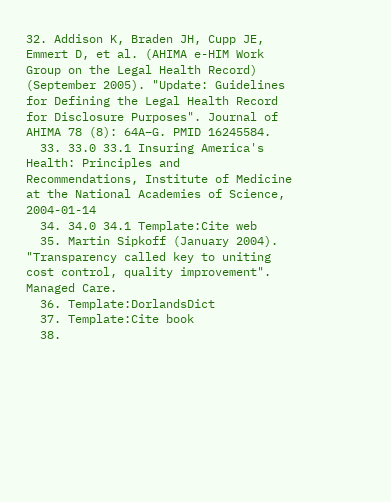32. Addison K, Braden JH, Cupp JE, Emmert D, et al. (AHIMA e-HIM Work Group on the Legal Health Record) (September 2005). "Update: Guidelines for Defining the Legal Health Record for Disclosure Purposes". Journal of AHIMA 78 (8): 64A–G. PMID 16245584.
  33. 33.0 33.1 Insuring America's Health: Principles and Recommendations, Institute of Medicine at the National Academies of Science, 2004-01-14
  34. 34.0 34.1 Template:Cite web
  35. Martin Sipkoff (January 2004). "Transparency called key to uniting cost control, quality improvement". Managed Care.
  36. Template:DorlandsDict
  37. Template:Cite book
  38.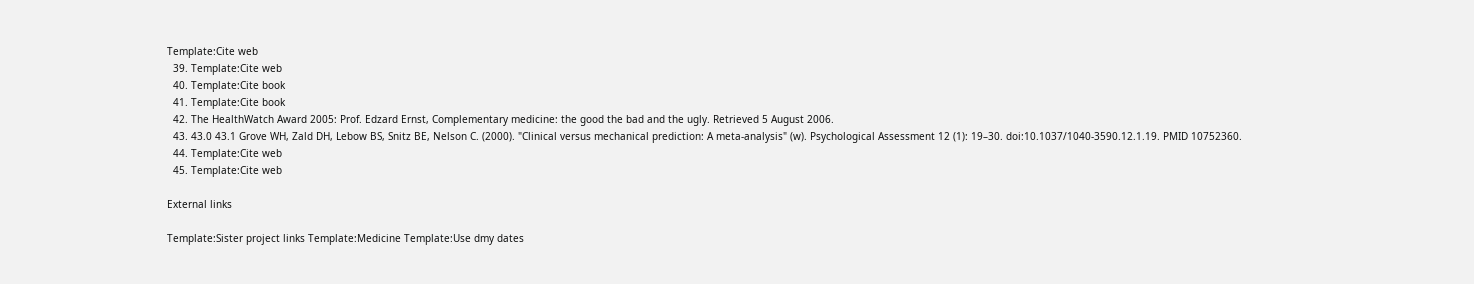Template:Cite web
  39. Template:Cite web
  40. Template:Cite book
  41. Template:Cite book
  42. The HealthWatch Award 2005: Prof. Edzard Ernst, Complementary medicine: the good the bad and the ugly. Retrieved 5 August 2006.
  43. 43.0 43.1 Grove WH, Zald DH, Lebow BS, Snitz BE, Nelson C. (2000). "Clinical versus mechanical prediction: A meta-analysis" (w). Psychological Assessment 12 (1): 19–30. doi:10.1037/1040-3590.12.1.19. PMID 10752360.
  44. Template:Cite web
  45. Template:Cite web

External links

Template:Sister project links Template:Medicine Template:Use dmy dates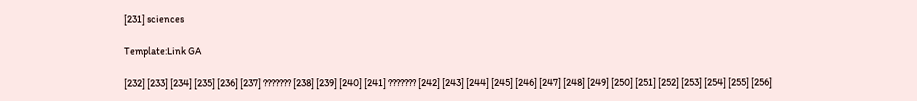[231] sciences

Template:Link GA

[232] [233] [234] [235] [236] [237] ??????? [238] [239] [240] [241] ??????? [242] [243] [244] [245] [246] [247] [248] [249] [250] [251] [252] [253] [254] [255] [256]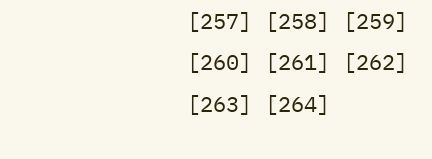[257] [258] [259] [260] [261] [262] [263] [264]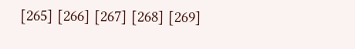[265] [266] [267] [268] [269]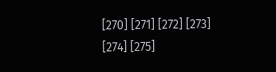[270] [271] [272] [273] [274] [275]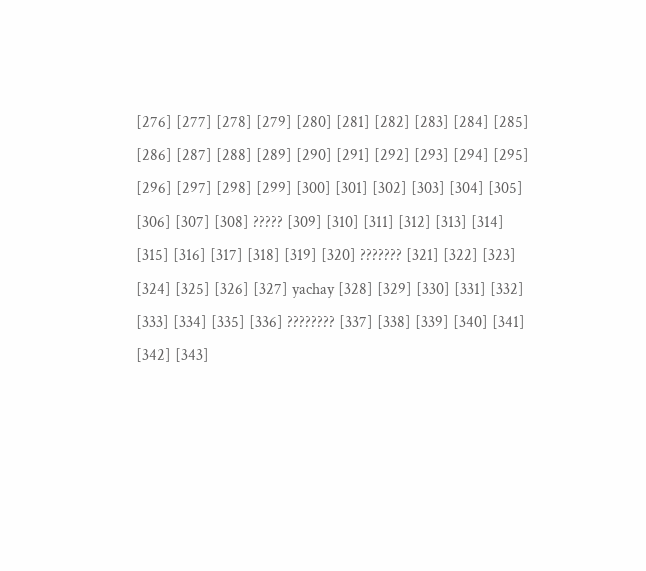[276] [277] [278] [279] [280] [281] [282] [283] [284] [285] [286] [287] [288] [289] [290] [291] [292] [293] [294] [295] [296] [297] [298] [299] [300] [301] [302] [303] [304] [305] [306] [307] [308] ????? [309] [310] [311] [312] [313] [314] [315] [316] [317] [318] [319] [320] ??????? [321] [322] [323] [324] [325] [326] [327] yachay [328] [329] [330] [331] [332] [333] [334] [335] [336] ???????? [337] [338] [339] [340] [341] [342] [343]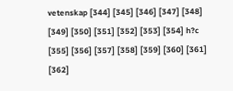vetenskap [344] [345] [346] [347] [348] [349] [350] [351] [352] [353] [354] h?c [355] [356] [357] [358] [359] [360] [361] [362]